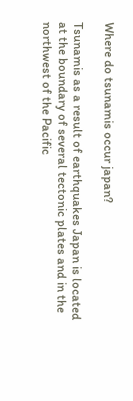Where do tsunamis occur japan?

Tsunamis as a result of earthquakes Japan is located at the boundary of several tectonic plates and in the northwest of the Pacific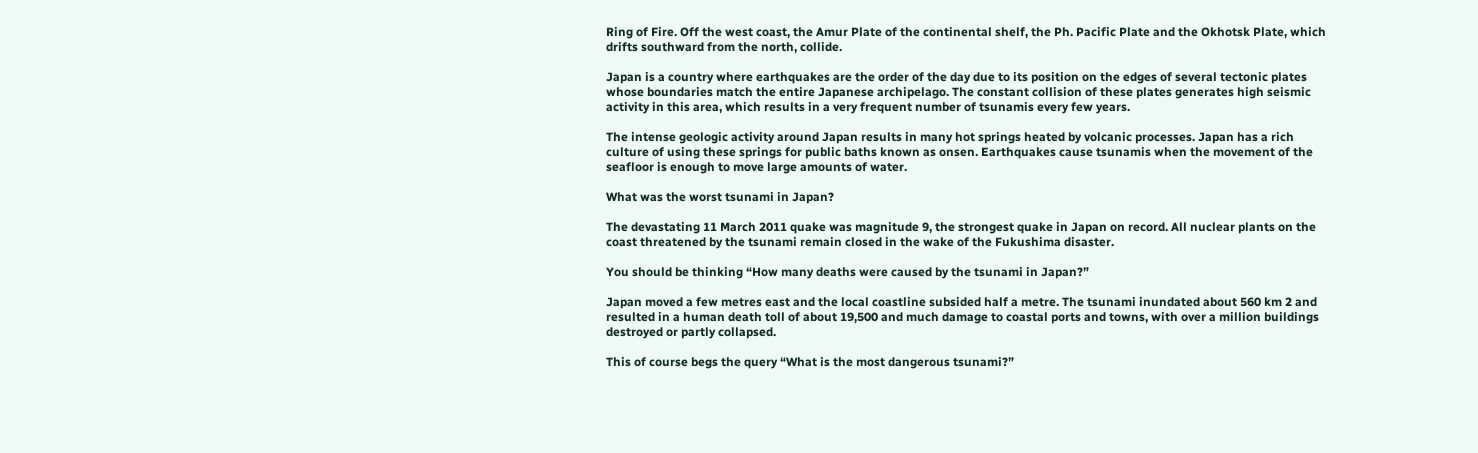Ring of Fire. Off the west coast, the Amur Plate of the continental shelf, the Ph. Pacific Plate and the Okhotsk Plate, which drifts southward from the north, collide.

Japan is a country where earthquakes are the order of the day due to its position on the edges of several tectonic plates whose boundaries match the entire Japanese archipelago. The constant collision of these plates generates high seismic activity in this area, which results in a very frequent number of tsunamis every few years.

The intense geologic activity around Japan results in many hot springs heated by volcanic processes. Japan has a rich culture of using these springs for public baths known as onsen. Earthquakes cause tsunamis when the movement of the seafloor is enough to move large amounts of water.

What was the worst tsunami in Japan?

The devastating 11 March 2011 quake was magnitude 9, the strongest quake in Japan on record. All nuclear plants on the coast threatened by the tsunami remain closed in the wake of the Fukushima disaster.

You should be thinking “How many deaths were caused by the tsunami in Japan?”

Japan moved a few metres east and the local coastline subsided half a metre. The tsunami inundated about 560 km 2 and resulted in a human death toll of about 19,500 and much damage to coastal ports and towns, with over a million buildings destroyed or partly collapsed.

This of course begs the query “What is the most dangerous tsunami?”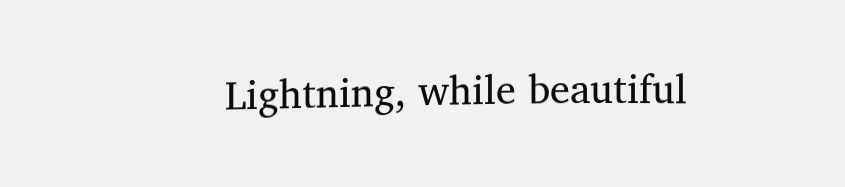Lightning, while beautiful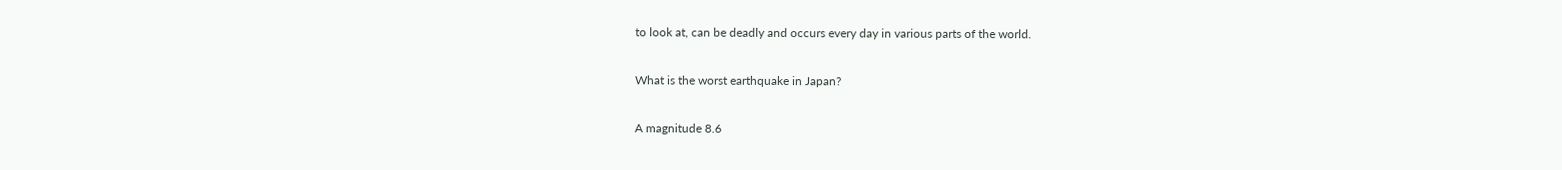to look at, can be deadly and occurs every day in various parts of the world.

What is the worst earthquake in Japan?

A magnitude 8.6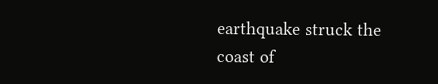earthquake struck the coast of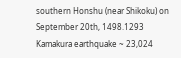southern Honshu (near Shikoku) on September 20th, 1498.1293 Kamakura earthquake ~ 23,024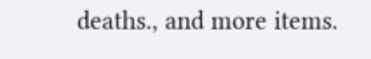deaths., and more items.